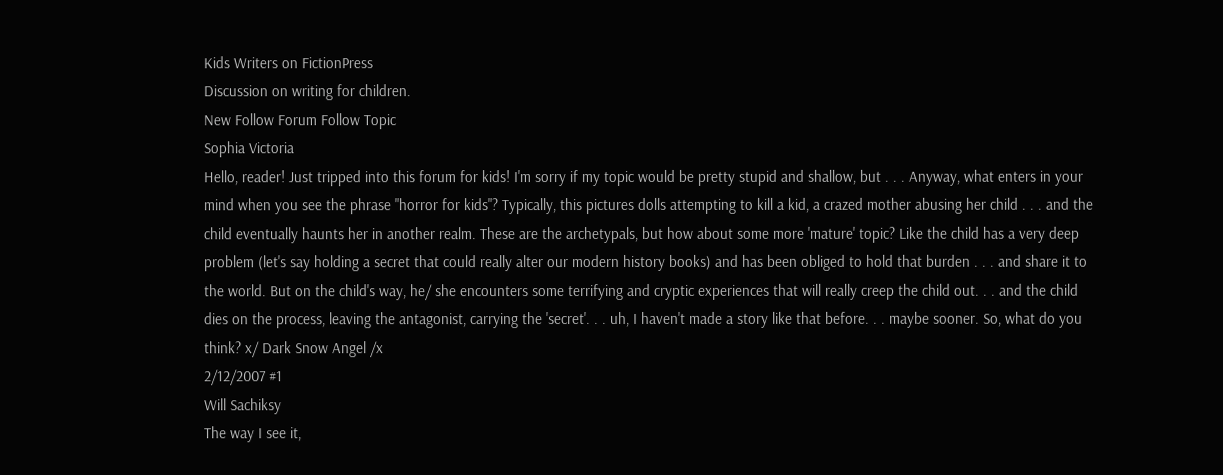Kids Writers on FictionPress
Discussion on writing for children.
New Follow Forum Follow Topic
Sophia Victoria
Hello, reader! Just tripped into this forum for kids! I'm sorry if my topic would be pretty stupid and shallow, but . . . Anyway, what enters in your mind when you see the phrase "horror for kids"? Typically, this pictures dolls attempting to kill a kid, a crazed mother abusing her child . . . and the child eventually haunts her in another realm. These are the archetypals, but how about some more 'mature' topic? Like the child has a very deep problem (let's say holding a secret that could really alter our modern history books) and has been obliged to hold that burden . . . and share it to the world. But on the child's way, he/ she encounters some terrifying and cryptic experiences that will really creep the child out. . . and the child dies on the process, leaving the antagonist, carrying the 'secret'. . . uh, I haven't made a story like that before. . . maybe sooner. So, what do you think? x/ Dark Snow Angel /x
2/12/2007 #1
Will Sachiksy
The way I see it,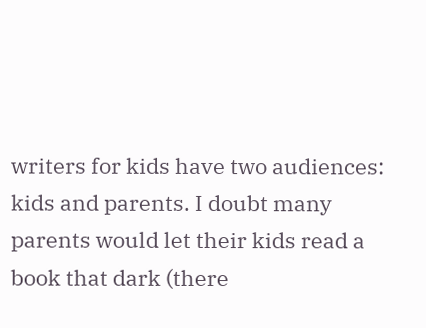writers for kids have two audiences: kids and parents. I doubt many parents would let their kids read a book that dark (there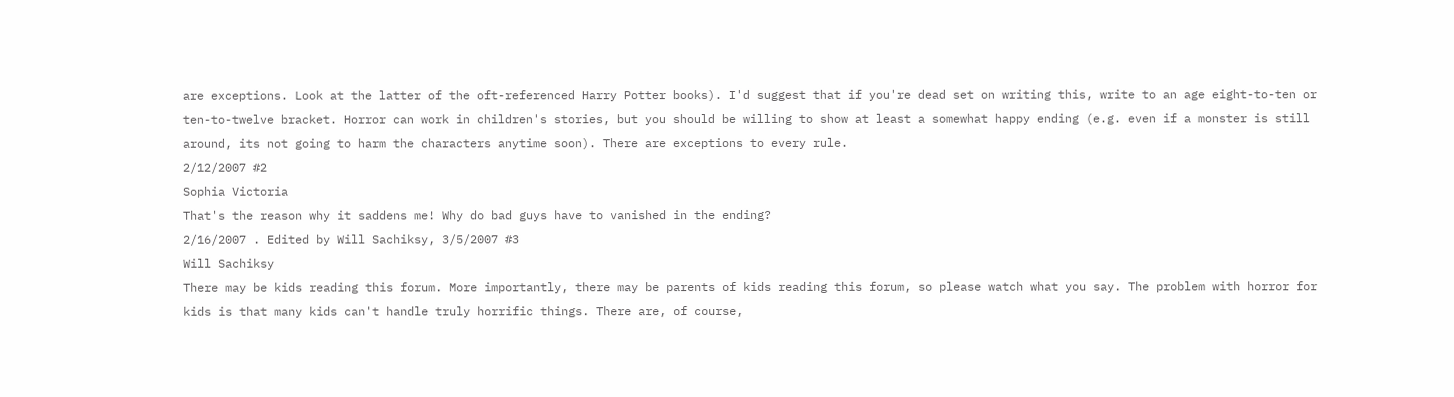are exceptions. Look at the latter of the oft-referenced Harry Potter books). I'd suggest that if you're dead set on writing this, write to an age eight-to-ten or ten-to-twelve bracket. Horror can work in children's stories, but you should be willing to show at least a somewhat happy ending (e.g. even if a monster is still around, its not going to harm the characters anytime soon). There are exceptions to every rule.
2/12/2007 #2
Sophia Victoria
That's the reason why it saddens me! Why do bad guys have to vanished in the ending?
2/16/2007 . Edited by Will Sachiksy, 3/5/2007 #3
Will Sachiksy
There may be kids reading this forum. More importantly, there may be parents of kids reading this forum, so please watch what you say. The problem with horror for kids is that many kids can't handle truly horrific things. There are, of course,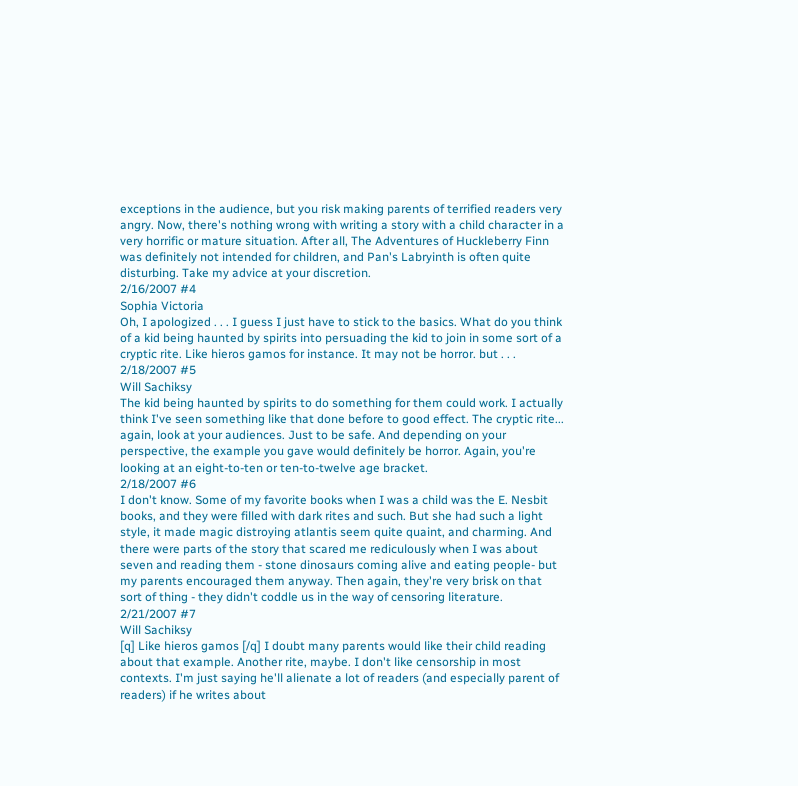exceptions in the audience, but you risk making parents of terrified readers very angry. Now, there's nothing wrong with writing a story with a child character in a very horrific or mature situation. After all, The Adventures of Huckleberry Finn was definitely not intended for children, and Pan's Labryinth is often quite disturbing. Take my advice at your discretion.
2/16/2007 #4
Sophia Victoria
Oh, I apologized . . . I guess I just have to stick to the basics. What do you think of a kid being haunted by spirits into persuading the kid to join in some sort of a cryptic rite. Like hieros gamos for instance. It may not be horror. but . . .
2/18/2007 #5
Will Sachiksy
The kid being haunted by spirits to do something for them could work. I actually think I've seen something like that done before to good effect. The cryptic rite... again, look at your audiences. Just to be safe. And depending on your perspective, the example you gave would definitely be horror. Again, you're looking at an eight-to-ten or ten-to-twelve age bracket.
2/18/2007 #6
I don't know. Some of my favorite books when I was a child was the E. Nesbit books, and they were filled with dark rites and such. But she had such a light style, it made magic distroying atlantis seem quite quaint, and charming. And there were parts of the story that scared me rediculously when I was about seven and reading them - stone dinosaurs coming alive and eating people- but my parents encouraged them anyway. Then again, they're very brisk on that sort of thing - they didn't coddle us in the way of censoring literature.
2/21/2007 #7
Will Sachiksy
[q] Like hieros gamos [/q] I doubt many parents would like their child reading about that example. Another rite, maybe. I don't like censorship in most contexts. I'm just saying he'll alienate a lot of readers (and especially parent of readers) if he writes about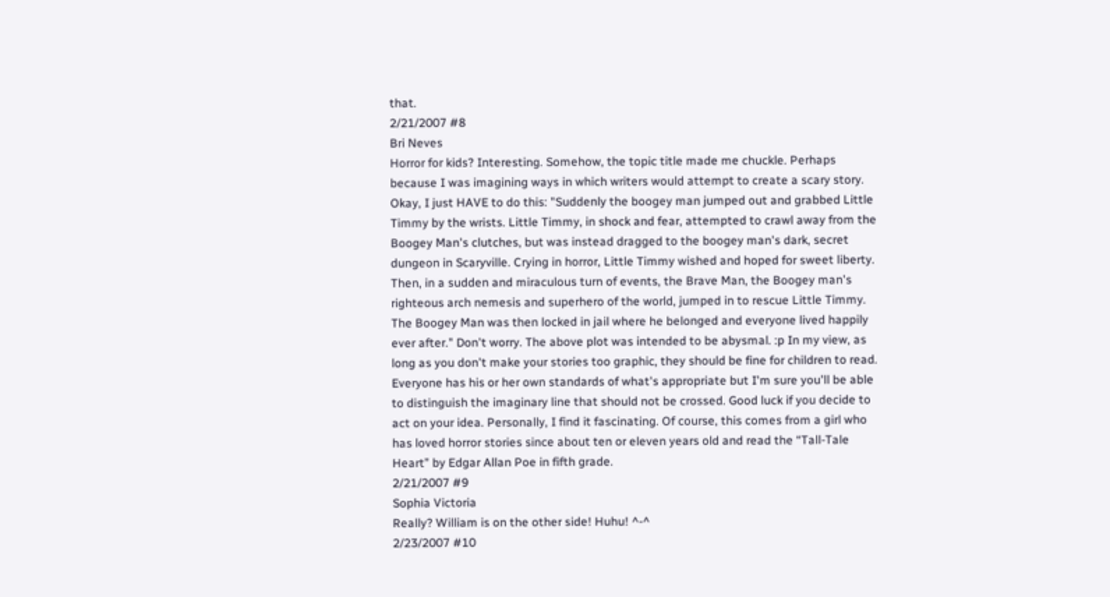that.
2/21/2007 #8
Bri Neves
Horror for kids? Interesting. Somehow, the topic title made me chuckle. Perhaps because I was imagining ways in which writers would attempt to create a scary story. Okay, I just HAVE to do this: "Suddenly the boogey man jumped out and grabbed Little Timmy by the wrists. Little Timmy, in shock and fear, attempted to crawl away from the Boogey Man's clutches, but was instead dragged to the boogey man's dark, secret dungeon in Scaryville. Crying in horror, Little Timmy wished and hoped for sweet liberty. Then, in a sudden and miraculous turn of events, the Brave Man, the Boogey man's righteous arch nemesis and superhero of the world, jumped in to rescue Little Timmy. The Boogey Man was then locked in jail where he belonged and everyone lived happily ever after." Don't worry. The above plot was intended to be abysmal. :p In my view, as long as you don't make your stories too graphic, they should be fine for children to read. Everyone has his or her own standards of what's appropriate but I'm sure you'll be able to distinguish the imaginary line that should not be crossed. Good luck if you decide to act on your idea. Personally, I find it fascinating. Of course, this comes from a girl who has loved horror stories since about ten or eleven years old and read the “Tall-Tale Heart” by Edgar Allan Poe in fifth grade.
2/21/2007 #9
Sophia Victoria
Really? William is on the other side! Huhu! ^-^
2/23/2007 #10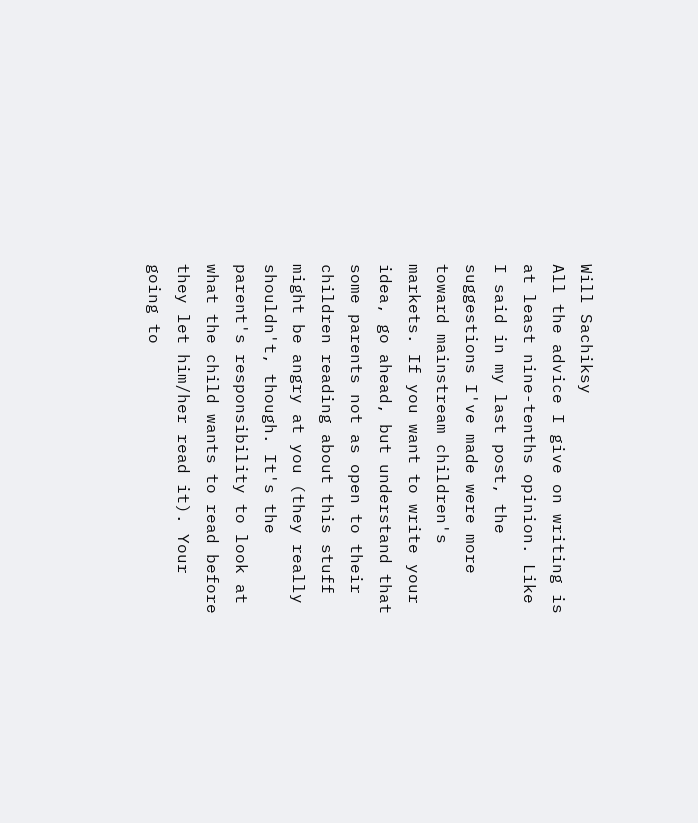Will Sachiksy
All the advice I give on writing is at least nine-tenths opinion. Like I said in my last post, the suggestions I've made were more toward mainstream children's markets. If you want to write your idea, go ahead, but understand that some parents not as open to their children reading about this stuff might be angry at you (they really shouldn't, though. It's the parent's responsibility to look at what the child wants to read before they let him/her read it). Your going to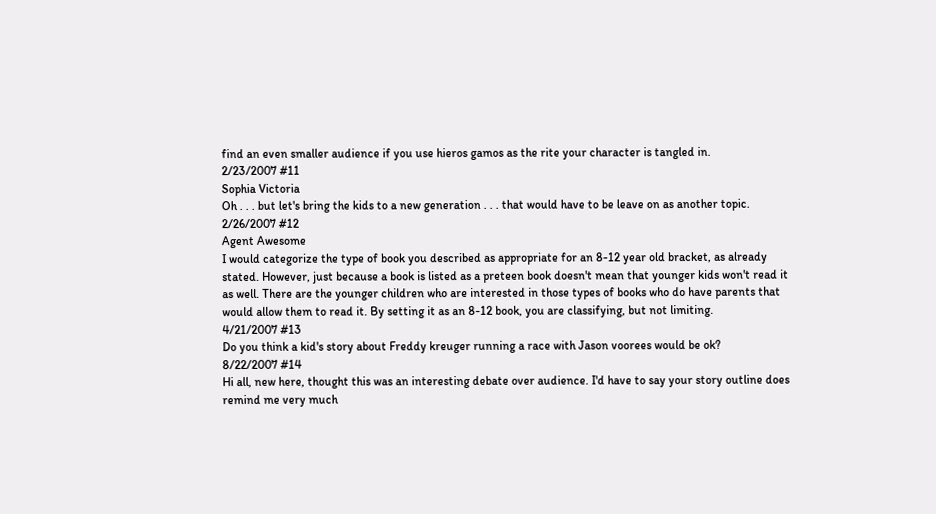find an even smaller audience if you use hieros gamos as the rite your character is tangled in.
2/23/2007 #11
Sophia Victoria
Oh . . . but let's bring the kids to a new generation . . . that would have to be leave on as another topic.
2/26/2007 #12
Agent Awesome
I would categorize the type of book you described as appropriate for an 8-12 year old bracket, as already stated. However, just because a book is listed as a preteen book doesn't mean that younger kids won't read it as well. There are the younger children who are interested in those types of books who do have parents that would allow them to read it. By setting it as an 8-12 book, you are classifying, but not limiting.
4/21/2007 #13
Do you think a kid's story about Freddy kreuger running a race with Jason voorees would be ok?
8/22/2007 #14
Hi all, new here, thought this was an interesting debate over audience. I'd have to say your story outline does remind me very much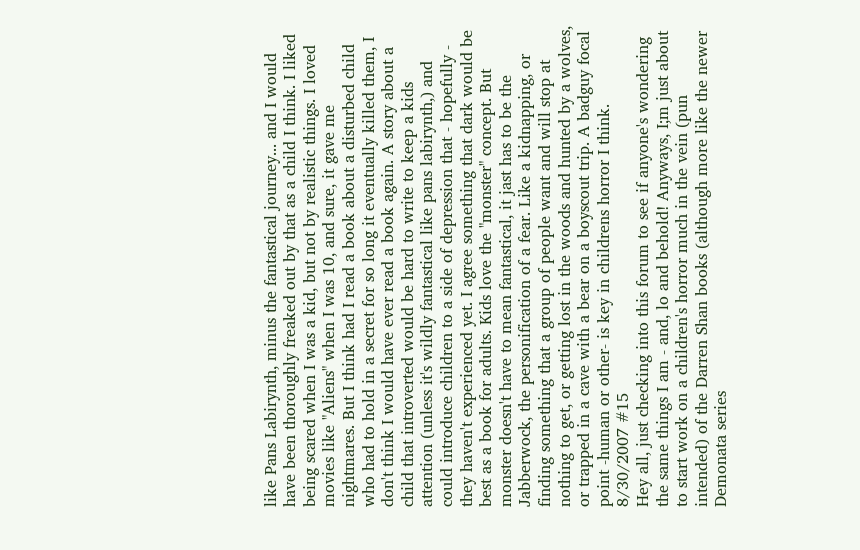like Pans Labirynth, minus the fantastical journey... and I would have been thoroughly freaked out by that as a child I think. I liked being scared when I was a kid, but not by realistic things. I loved movies like "Aliens" when I was 10, and sure, it gave me nightmares. But I think had I read a book about a disturbed child who had to hold in a secret for so long it eventually killed them, I don't think I would have ever read a book again. A story about a child that introverted would be hard to write to keep a kids attention (unless it's wildly fantastical like pans labirynth,) and could introduce children to a side of depression that - hopefully - they haven't experienced yet. I agree something that dark would be best as a book for adults. Kids love the "monster" concept. But monster doesn't have to mean fantastical, it jast has to be the Jabberwock, the personification of a fear. Like a kidnapping, or finding something that a group of people want and will stop at nothing to get, or getting lost in the woods and hunted by a wolves, or trapped in a cave with a bear on a boyscout trip. A badguy focal point -human or other- is key in childrens horror I think.
8/30/2007 #15
Hey all, just checking into this forum to see if anyone's wondering the same things I am - and, lo and behold! Anyways, I;m just about to start work on a children's horror much in the vein (pun intended) of the Darren Shan books (although more like the newer Demonata series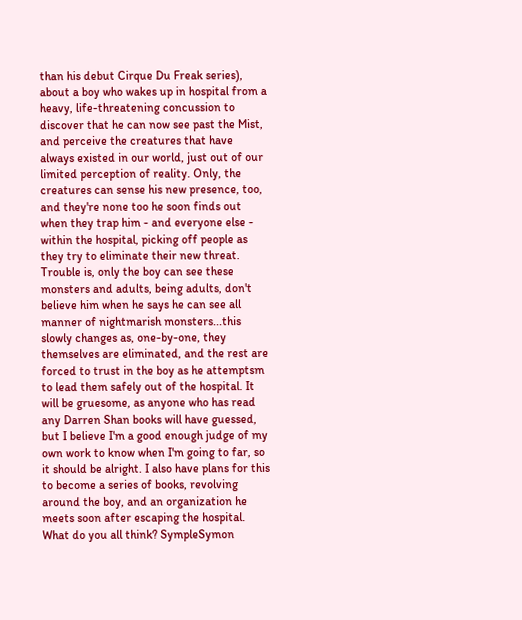than his debut Cirque Du Freak series), about a boy who wakes up in hospital from a heavy, life-threatening concussion to discover that he can now see past the Mist, and perceive the creatures that have always existed in our world, just out of our limited perception of reality. Only, the creatures can sense his new presence, too, and they're none too he soon finds out when they trap him - and everyone else - within the hospital, picking off people as they try to eliminate their new threat. Trouble is, only the boy can see these monsters and adults, being adults, don't believe him when he says he can see all manner of nightmarish monsters...this slowly changes as, one-by-one, they themselves are eliminated, and the rest are forced to trust in the boy as he attemptsm to lead them safely out of the hospital. It will be gruesome, as anyone who has read any Darren Shan books will have guessed, but I believe I'm a good enough judge of my own work to know when I'm going to far, so it should be alright. I also have plans for this to become a series of books, revolving around the boy, and an organization he meets soon after escaping the hospital. What do you all think? SympleSymon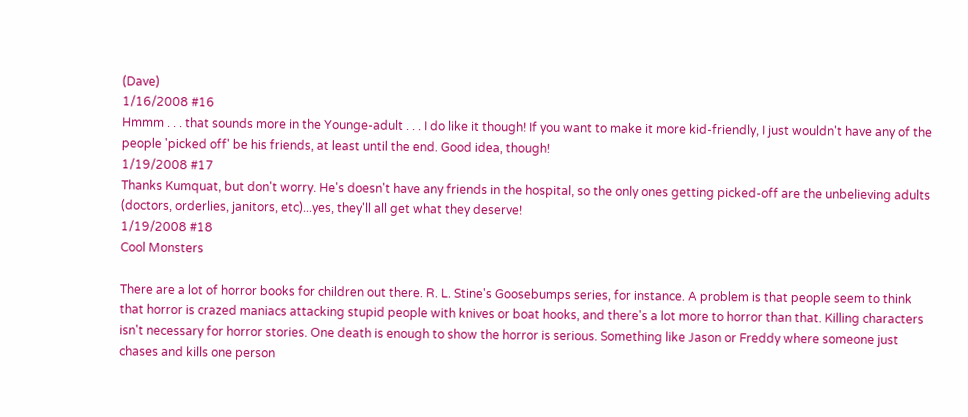(Dave)
1/16/2008 #16
Hmmm . . . that sounds more in the Younge-adult . . . I do like it though! If you want to make it more kid-friendly, I just wouldn't have any of the people 'picked off' be his friends, at least until the end. Good idea, though!
1/19/2008 #17
Thanks Kumquat, but don't worry. He's doesn't have any friends in the hospital, so the only ones getting picked-off are the unbelieving adults (doctors, orderlies, janitors, etc)...yes, they'll all get what they deserve!
1/19/2008 #18
Cool Monsters

There are a lot of horror books for children out there. R. L. Stine's Goosebumps series, for instance. A problem is that people seem to think that horror is crazed maniacs attacking stupid people with knives or boat hooks, and there's a lot more to horror than that. Killing characters isn't necessary for horror stories. One death is enough to show the horror is serious. Something like Jason or Freddy where someone just chases and kills one person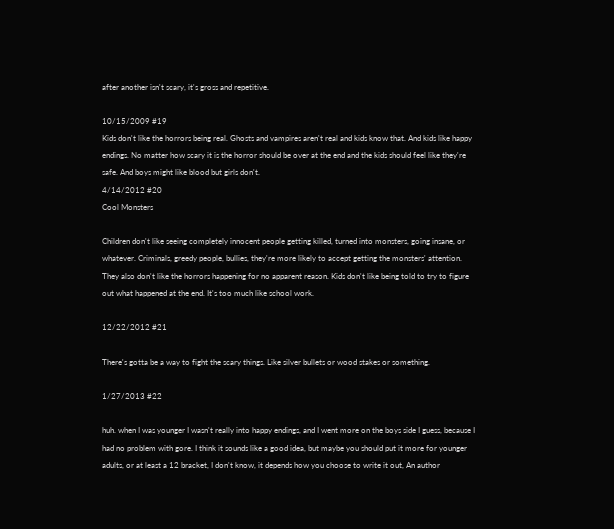after another isn't scary, it's gross and repetitive.

10/15/2009 #19
Kids don't like the horrors being real. Ghosts and vampires aren't real and kids know that. And kids like happy endings. No matter how scary it is the horror should be over at the end and the kids should feel like they're safe. And boys might like blood but girls don't.
4/14/2012 #20
Cool Monsters

Children don't like seeing completely innocent people getting killed, turned into monsters, going insane, or whatever. Criminals, greedy people, bullies, they're more likely to accept getting the monsters' attention. They also don't like the horrors happening for no apparent reason. Kids don't like being told to try to figure out what happened at the end. It's too much like school work.

12/22/2012 #21

There's gotta be a way to fight the scary things. Like silver bullets or wood stakes or something.

1/27/2013 #22

huh. when I was younger I wasn't really into happy endings, and I went more on the boys side I guess, because I had no problem with gore. I think it sounds like a good idea, but maybe you should put it more for younger adults, or at least a 12 bracket, I don't know, it depends how you choose to write it out, An author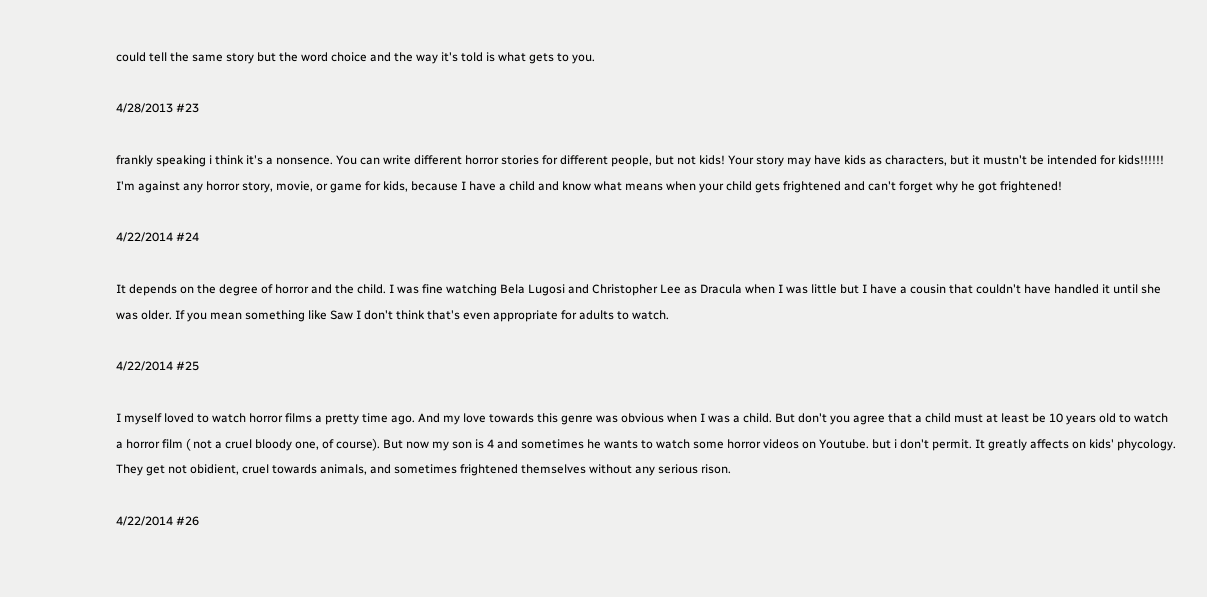could tell the same story but the word choice and the way it's told is what gets to you.

4/28/2013 #23

frankly speaking i think it's a nonsence. You can write different horror stories for different people, but not kids! Your story may have kids as characters, but it mustn't be intended for kids!!!!!! I'm against any horror story, movie, or game for kids, because I have a child and know what means when your child gets frightened and can't forget why he got frightened!

4/22/2014 #24

It depends on the degree of horror and the child. I was fine watching Bela Lugosi and Christopher Lee as Dracula when I was little but I have a cousin that couldn't have handled it until she was older. If you mean something like Saw I don't think that's even appropriate for adults to watch.

4/22/2014 #25

I myself loved to watch horror films a pretty time ago. And my love towards this genre was obvious when I was a child. But don't you agree that a child must at least be 10 years old to watch a horror film ( not a cruel bloody one, of course). But now my son is 4 and sometimes he wants to watch some horror videos on Youtube. but i don't permit. It greatly affects on kids' phycology. They get not obidient, cruel towards animals, and sometimes frightened themselves without any serious rison.

4/22/2014 #26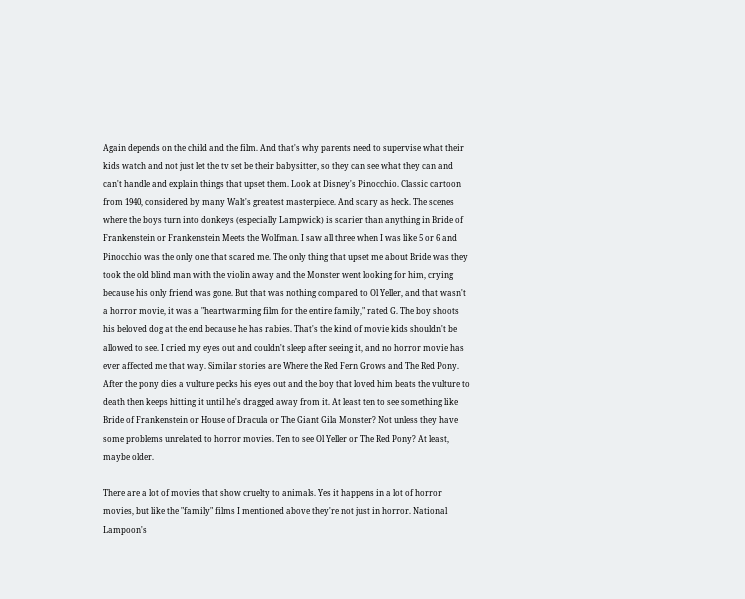Again depends on the child and the film. And that's why parents need to supervise what their kids watch and not just let the tv set be their babysitter, so they can see what they can and can't handle and explain things that upset them. Look at Disney's Pinocchio. Classic cartoon from 1940, considered by many Walt's greatest masterpiece. And scary as heck. The scenes where the boys turn into donkeys (especially Lampwick) is scarier than anything in Bride of Frankenstein or Frankenstein Meets the Wolfman. I saw all three when I was like 5 or 6 and Pinocchio was the only one that scared me. The only thing that upset me about Bride was they took the old blind man with the violin away and the Monster went looking for him, crying because his only friend was gone. But that was nothing compared to Ol Yeller, and that wasn't a horror movie, it was a "heartwarming film for the entire family," rated G. The boy shoots his beloved dog at the end because he has rabies. That's the kind of movie kids shouldn't be allowed to see. I cried my eyes out and couldn't sleep after seeing it, and no horror movie has ever affected me that way. Similar stories are Where the Red Fern Grows and The Red Pony. After the pony dies a vulture pecks his eyes out and the boy that loved him beats the vulture to death then keeps hitting it until he's dragged away from it. At least ten to see something like Bride of Frankenstein or House of Dracula or The Giant Gila Monster? Not unless they have some problems unrelated to horror movies. Ten to see Ol Yeller or The Red Pony? At least, maybe older.

There are a lot of movies that show cruelty to animals. Yes it happens in a lot of horror movies, but like the "family" films I mentioned above they're not just in horror. National Lampoon's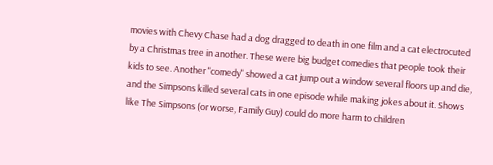movies with Chevy Chase had a dog dragged to death in one film and a cat electrocuted by a Christmas tree in another. These were big budget comedies that people took their kids to see. Another "comedy" showed a cat jump out a window several floors up and die, and the Simpsons killed several cats in one episode while making jokes about it. Shows like The Simpsons (or worse, Family Guy) could do more harm to children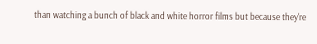than watching a bunch of black and white horror films but because they're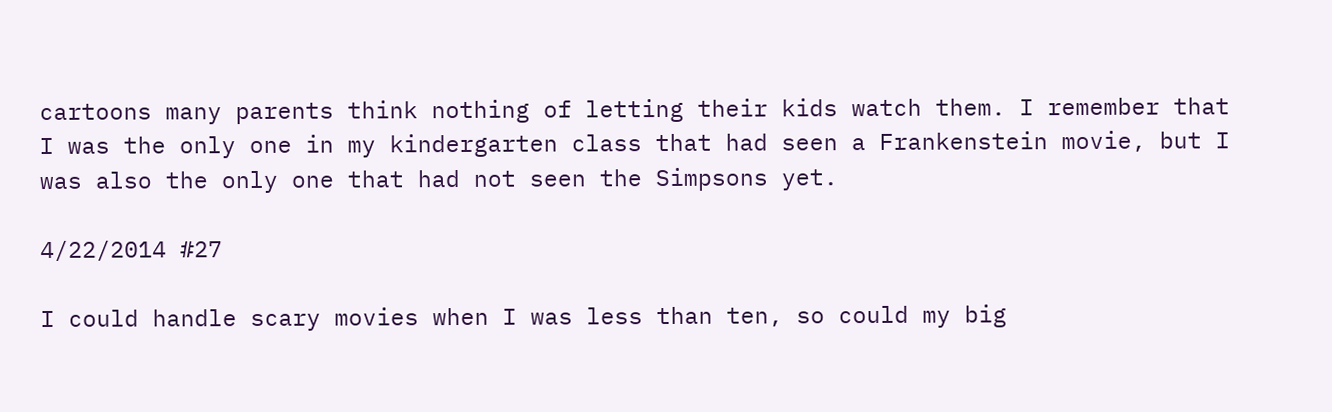cartoons many parents think nothing of letting their kids watch them. I remember that I was the only one in my kindergarten class that had seen a Frankenstein movie, but I was also the only one that had not seen the Simpsons yet.

4/22/2014 #27

I could handle scary movies when I was less than ten, so could my big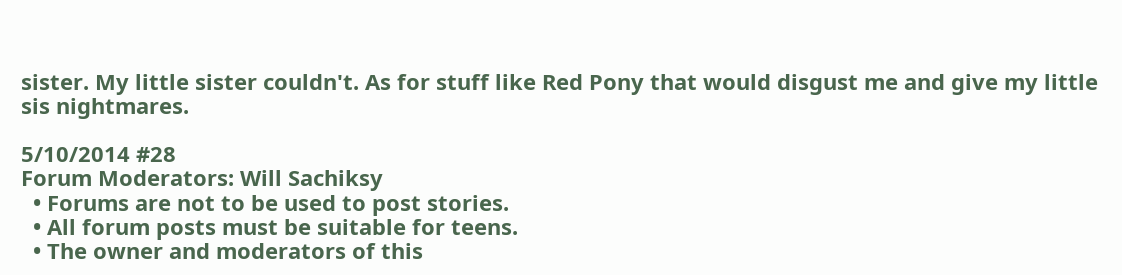sister. My little sister couldn't. As for stuff like Red Pony that would disgust me and give my little sis nightmares.

5/10/2014 #28
Forum Moderators: Will Sachiksy
  • Forums are not to be used to post stories.
  • All forum posts must be suitable for teens.
  • The owner and moderators of this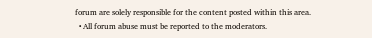forum are solely responsible for the content posted within this area.
  • All forum abuse must be reported to the moderators.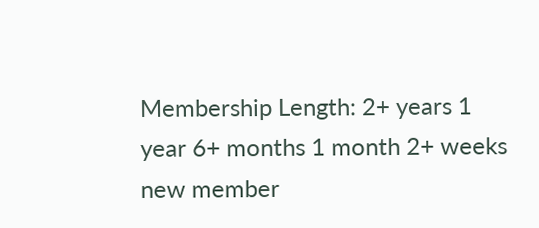Membership Length: 2+ years 1 year 6+ months 1 month 2+ weeks new member